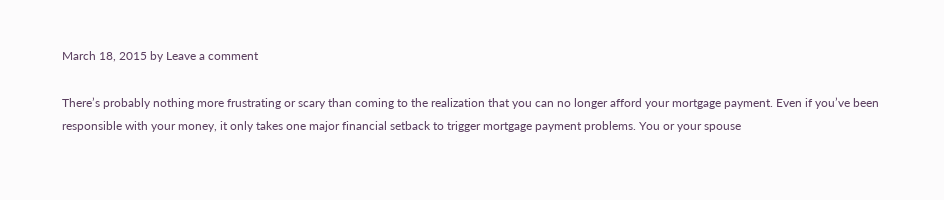March 18, 2015 by Leave a comment

There’s probably nothing more frustrating or scary than coming to the realization that you can no longer afford your mortgage payment. Even if you’ve been responsible with your money, it only takes one major financial setback to trigger mortgage payment problems. You or your spouse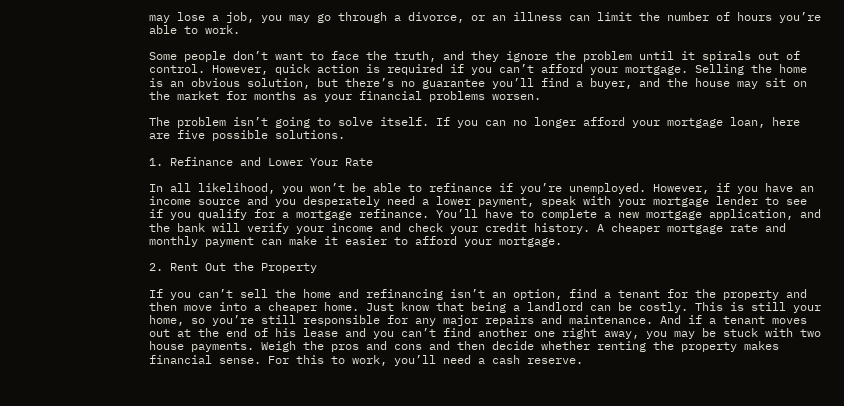may lose a job, you may go through a divorce, or an illness can limit the number of hours you’re able to work.

Some people don’t want to face the truth, and they ignore the problem until it spirals out of control. However, quick action is required if you can’t afford your mortgage. Selling the home is an obvious solution, but there’s no guarantee you’ll find a buyer, and the house may sit on the market for months as your financial problems worsen.

The problem isn’t going to solve itself. If you can no longer afford your mortgage loan, here are five possible solutions.

1. Refinance and Lower Your Rate

In all likelihood, you won’t be able to refinance if you’re unemployed. However, if you have an income source and you desperately need a lower payment, speak with your mortgage lender to see if you qualify for a mortgage refinance. You’ll have to complete a new mortgage application, and the bank will verify your income and check your credit history. A cheaper mortgage rate and monthly payment can make it easier to afford your mortgage.

2. Rent Out the Property

If you can’t sell the home and refinancing isn’t an option, find a tenant for the property and then move into a cheaper home. Just know that being a landlord can be costly. This is still your home, so you’re still responsible for any major repairs and maintenance. And if a tenant moves out at the end of his lease and you can’t find another one right away, you may be stuck with two house payments. Weigh the pros and cons and then decide whether renting the property makes financial sense. For this to work, you’ll need a cash reserve.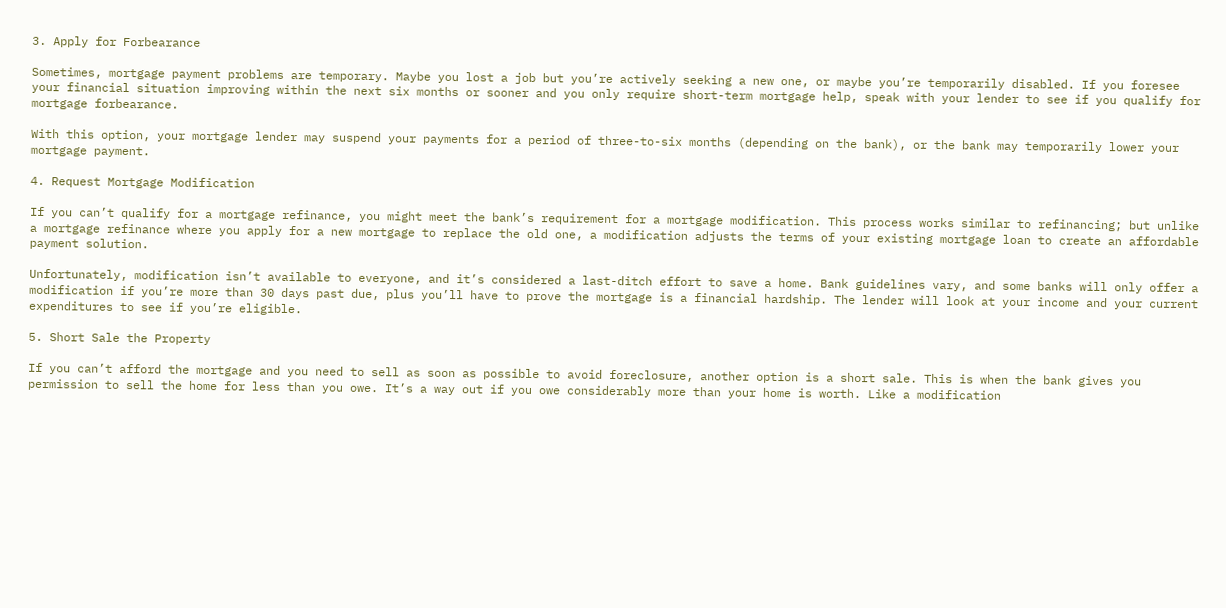3. Apply for Forbearance

Sometimes, mortgage payment problems are temporary. Maybe you lost a job but you’re actively seeking a new one, or maybe you’re temporarily disabled. If you foresee your financial situation improving within the next six months or sooner and you only require short-term mortgage help, speak with your lender to see if you qualify for mortgage forbearance.

With this option, your mortgage lender may suspend your payments for a period of three-to-six months (depending on the bank), or the bank may temporarily lower your mortgage payment.

4. Request Mortgage Modification

If you can’t qualify for a mortgage refinance, you might meet the bank’s requirement for a mortgage modification. This process works similar to refinancing; but unlike a mortgage refinance where you apply for a new mortgage to replace the old one, a modification adjusts the terms of your existing mortgage loan to create an affordable payment solution.

Unfortunately, modification isn’t available to everyone, and it’s considered a last-ditch effort to save a home. Bank guidelines vary, and some banks will only offer a modification if you’re more than 30 days past due, plus you’ll have to prove the mortgage is a financial hardship. The lender will look at your income and your current expenditures to see if you’re eligible.

5. Short Sale the Property

If you can’t afford the mortgage and you need to sell as soon as possible to avoid foreclosure, another option is a short sale. This is when the bank gives you permission to sell the home for less than you owe. It’s a way out if you owe considerably more than your home is worth. Like a modification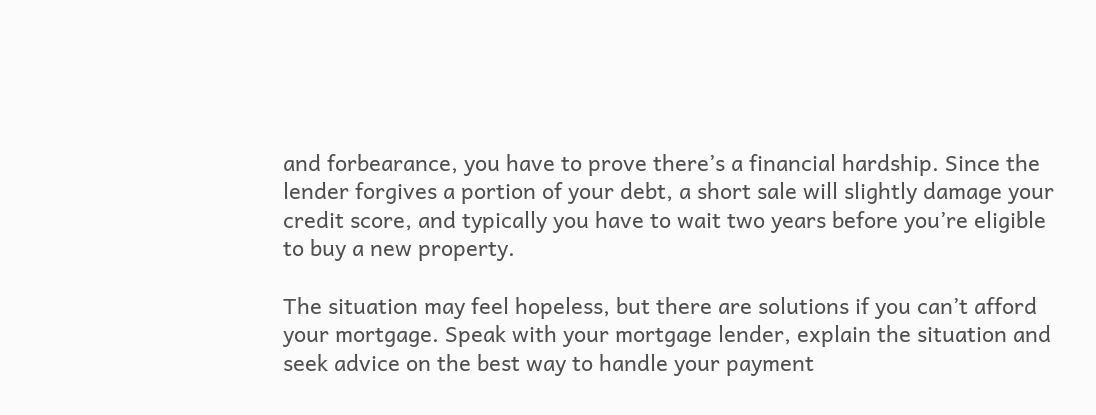and forbearance, you have to prove there’s a financial hardship. Since the lender forgives a portion of your debt, a short sale will slightly damage your credit score, and typically you have to wait two years before you’re eligible to buy a new property.

The situation may feel hopeless, but there are solutions if you can’t afford your mortgage. Speak with your mortgage lender, explain the situation and seek advice on the best way to handle your payment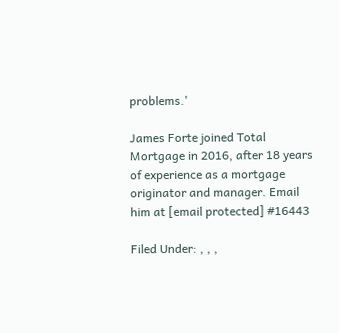problems.'

James Forte joined Total Mortgage in 2016, after 18 years of experience as a mortgage originator and manager. Email him at [email protected] #16443

Filed Under: , , ,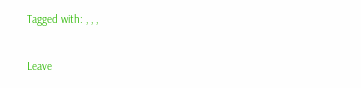Tagged with: , , ,

Leave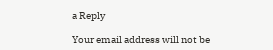a Reply

Your email address will not be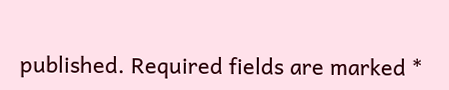published. Required fields are marked *